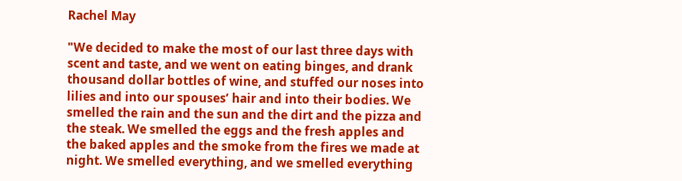Rachel May

"We decided to make the most of our last three days with scent and taste, and we went on eating binges, and drank thousand dollar bottles of wine, and stuffed our noses into lilies and into our spouses’ hair and into their bodies. We smelled the rain and the sun and the dirt and the pizza and the steak. We smelled the eggs and the fresh apples and the baked apples and the smoke from the fires we made at night. We smelled everything, and we smelled everything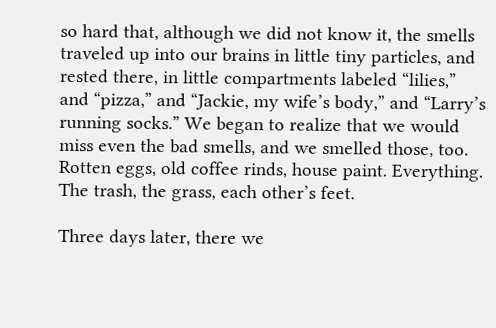so hard that, although we did not know it, the smells traveled up into our brains in little tiny particles, and rested there, in little compartments labeled “lilies,” and “pizza,” and “Jackie, my wife’s body,” and “Larry’s running socks.” We began to realize that we would miss even the bad smells, and we smelled those, too. Rotten eggs, old coffee rinds, house paint. Everything. The trash, the grass, each other’s feet.

Three days later, there we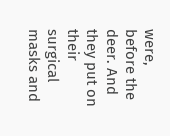were, before the deer. And they put on their surgical masks and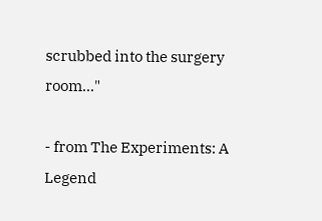scrubbed into the surgery room..."

- from The Experiments: A Legend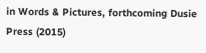in Words & Pictures, forthcoming Dusie Press (2015)